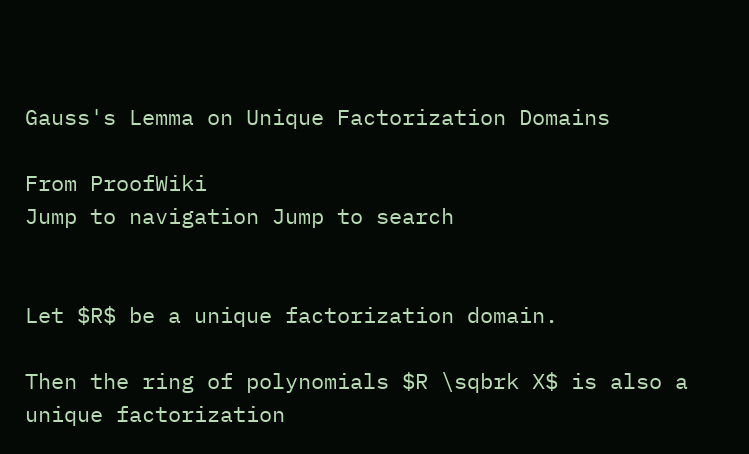Gauss's Lemma on Unique Factorization Domains

From ProofWiki
Jump to navigation Jump to search


Let $R$ be a unique factorization domain.

Then the ring of polynomials $R \sqbrk X$ is also a unique factorization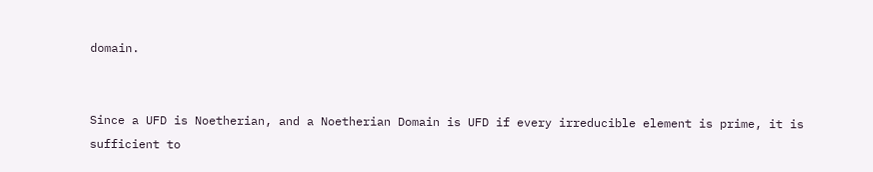domain.


Since a UFD is Noetherian, and a Noetherian Domain is UFD if every irreducible element is prime, it is sufficient to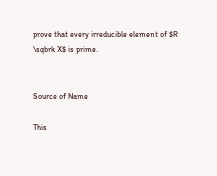prove that every irreducible element of $R \sqbrk X$ is prime.


Source of Name

This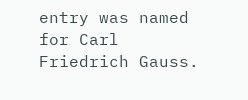entry was named for Carl Friedrich Gauss.